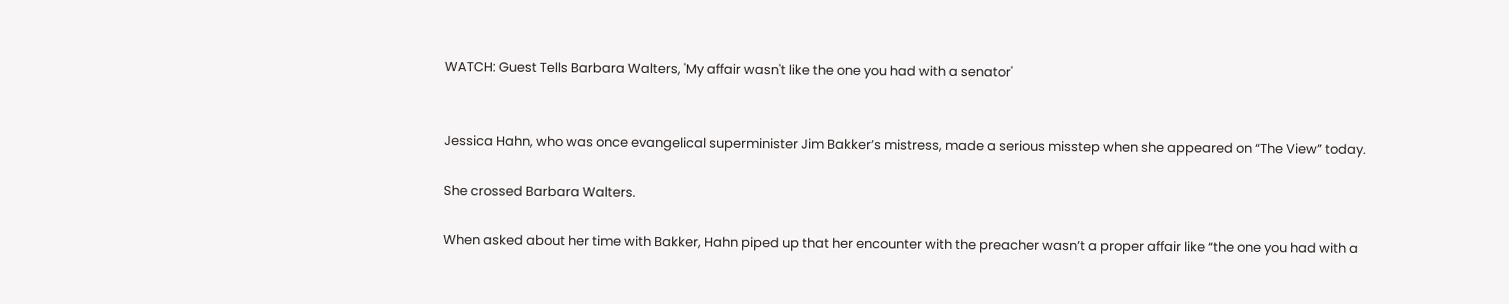WATCH: Guest Tells Barbara Walters, 'My affair wasn't like the one you had with a senator'


Jessica Hahn, who was once evangelical superminister Jim Bakker’s mistress, made a serious misstep when she appeared on “The View” today.

She crossed Barbara Walters.

When asked about her time with Bakker, Hahn piped up that her encounter with the preacher wasn’t a proper affair like “the one you had with a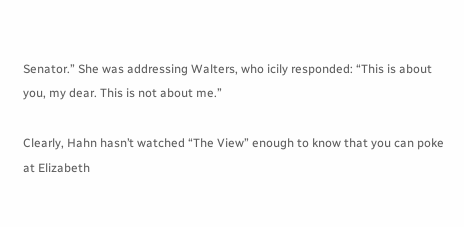Senator.” She was addressing Walters, who icily responded: “This is about you, my dear. This is not about me.”

Clearly, Hahn hasn’t watched “The View” enough to know that you can poke at Elizabeth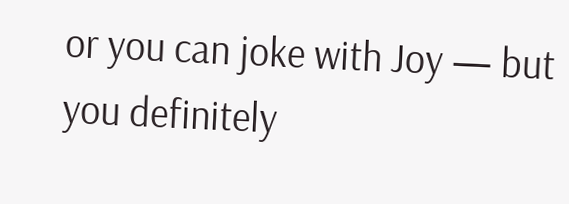or you can joke with Joy — but you definitely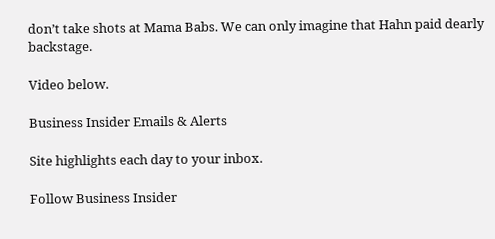don’t take shots at Mama Babs. We can only imagine that Hahn paid dearly backstage.

Video below.

Business Insider Emails & Alerts

Site highlights each day to your inbox.

Follow Business Insider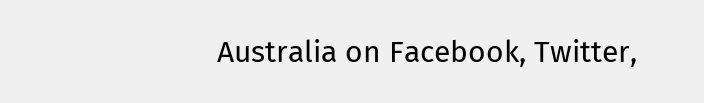Australia on Facebook, Twitter,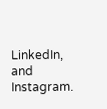LinkedIn, and Instagram.